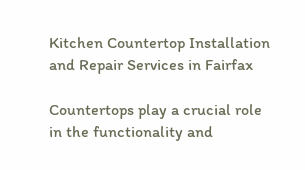Kitchen Countertop Installation and Repair Services in Fairfax

Countertops play a crucial role in the functionality and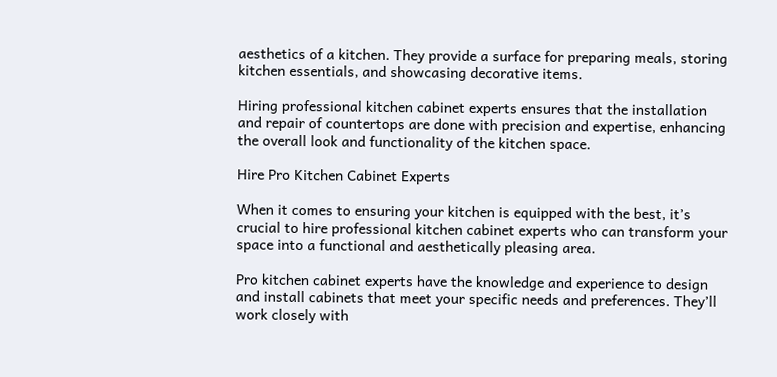aesthetics of a kitchen. They provide a surface for preparing meals, storing kitchen essentials, and showcasing decorative items.

Hiring professional kitchen cabinet experts ensures that the installation and repair of countertops are done with precision and expertise, enhancing the overall look and functionality of the kitchen space.

Hire Pro Kitchen Cabinet Experts

When it comes to ensuring your kitchen is equipped with the best, it’s crucial to hire professional kitchen cabinet experts who can transform your space into a functional and aesthetically pleasing area.

Pro kitchen cabinet experts have the knowledge and experience to design and install cabinets that meet your specific needs and preferences. They’ll work closely with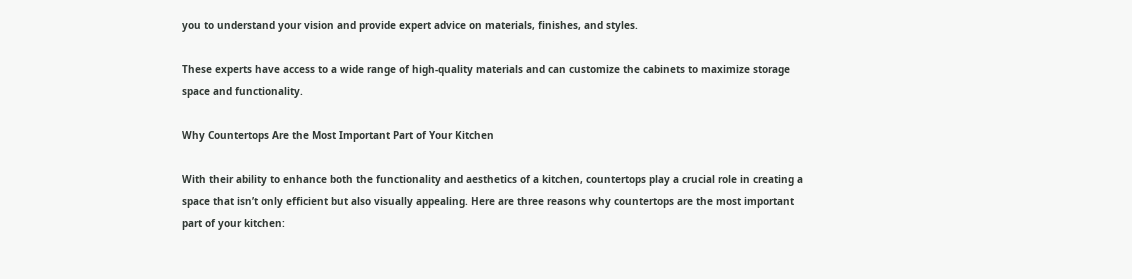you to understand your vision and provide expert advice on materials, finishes, and styles.

These experts have access to a wide range of high-quality materials and can customize the cabinets to maximize storage space and functionality.

Why Countertops Are the Most Important Part of Your Kitchen

With their ability to enhance both the functionality and aesthetics of a kitchen, countertops play a crucial role in creating a space that isn’t only efficient but also visually appealing. Here are three reasons why countertops are the most important part of your kitchen: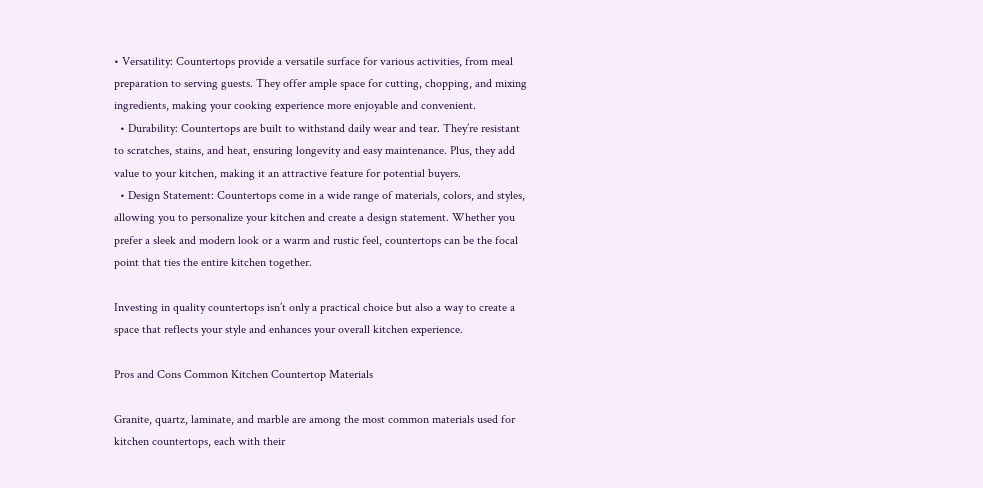• Versatility: Countertops provide a versatile surface for various activities, from meal preparation to serving guests. They offer ample space for cutting, chopping, and mixing ingredients, making your cooking experience more enjoyable and convenient.
  • Durability: Countertops are built to withstand daily wear and tear. They’re resistant to scratches, stains, and heat, ensuring longevity and easy maintenance. Plus, they add value to your kitchen, making it an attractive feature for potential buyers.
  • Design Statement: Countertops come in a wide range of materials, colors, and styles, allowing you to personalize your kitchen and create a design statement. Whether you prefer a sleek and modern look or a warm and rustic feel, countertops can be the focal point that ties the entire kitchen together.

Investing in quality countertops isn’t only a practical choice but also a way to create a space that reflects your style and enhances your overall kitchen experience.

Pros and Cons Common Kitchen Countertop Materials

Granite, quartz, laminate, and marble are among the most common materials used for kitchen countertops, each with their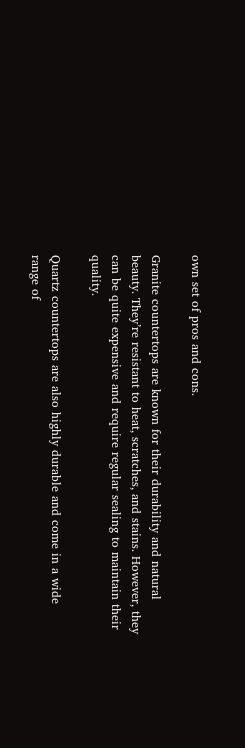own set of pros and cons.

Granite countertops are known for their durability and natural beauty. They’re resistant to heat, scratches, and stains. However, they can be quite expensive and require regular sealing to maintain their quality.

Quartz countertops are also highly durable and come in a wide range of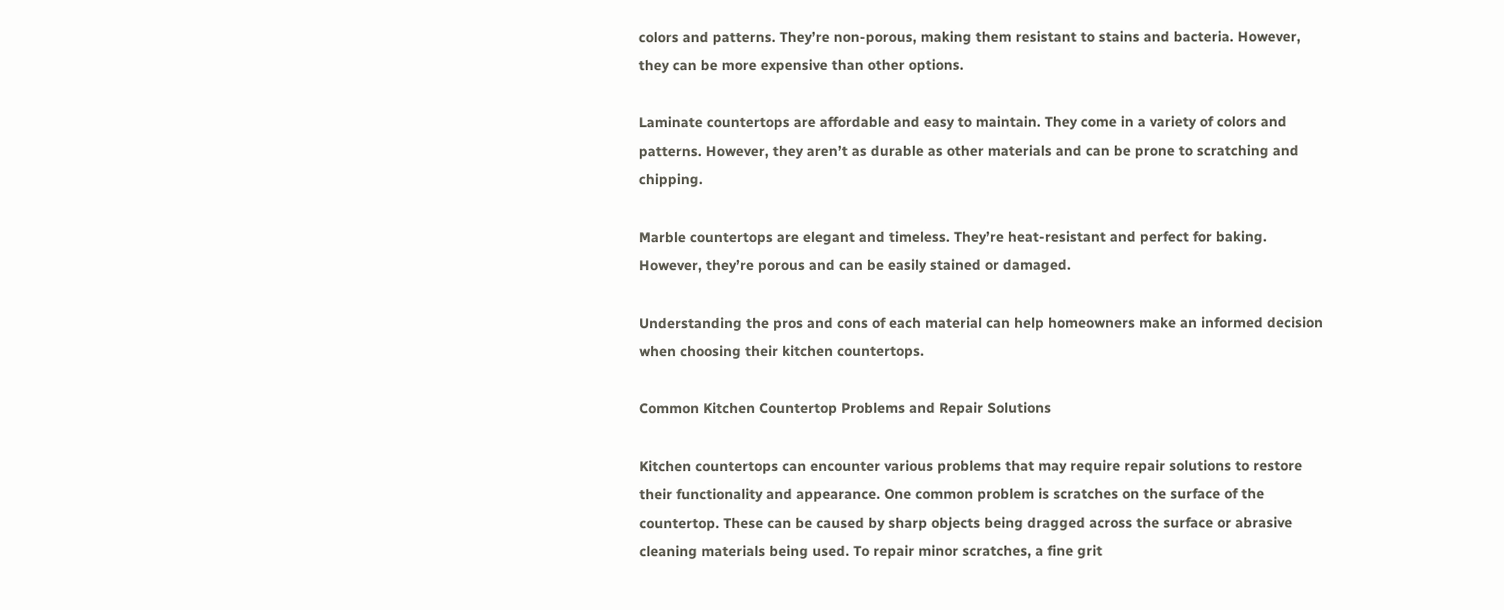colors and patterns. They’re non-porous, making them resistant to stains and bacteria. However, they can be more expensive than other options.

Laminate countertops are affordable and easy to maintain. They come in a variety of colors and patterns. However, they aren’t as durable as other materials and can be prone to scratching and chipping.

Marble countertops are elegant and timeless. They’re heat-resistant and perfect for baking. However, they’re porous and can be easily stained or damaged.

Understanding the pros and cons of each material can help homeowners make an informed decision when choosing their kitchen countertops.

Common Kitchen Countertop Problems and Repair Solutions

Kitchen countertops can encounter various problems that may require repair solutions to restore their functionality and appearance. One common problem is scratches on the surface of the countertop. These can be caused by sharp objects being dragged across the surface or abrasive cleaning materials being used. To repair minor scratches, a fine grit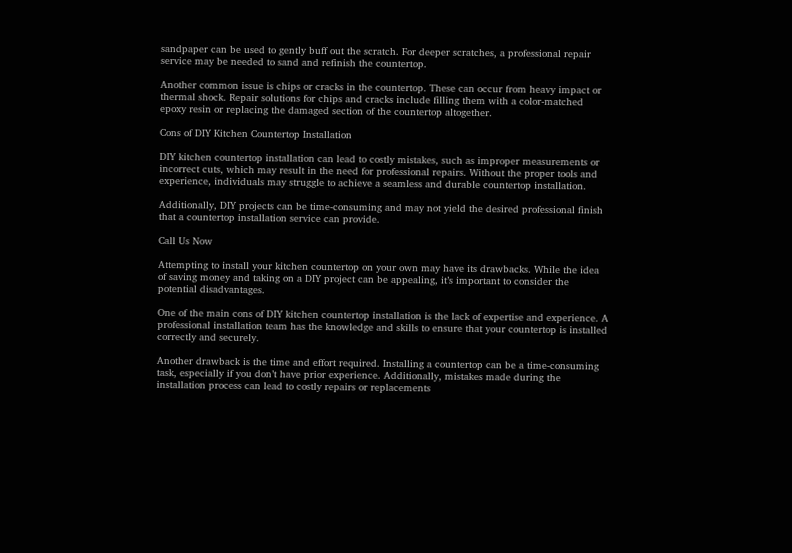sandpaper can be used to gently buff out the scratch. For deeper scratches, a professional repair service may be needed to sand and refinish the countertop.

Another common issue is chips or cracks in the countertop. These can occur from heavy impact or thermal shock. Repair solutions for chips and cracks include filling them with a color-matched epoxy resin or replacing the damaged section of the countertop altogether.

Cons of DIY Kitchen Countertop Installation

DIY kitchen countertop installation can lead to costly mistakes, such as improper measurements or incorrect cuts, which may result in the need for professional repairs. Without the proper tools and experience, individuals may struggle to achieve a seamless and durable countertop installation.

Additionally, DIY projects can be time-consuming and may not yield the desired professional finish that a countertop installation service can provide.

Call Us Now

Attempting to install your kitchen countertop on your own may have its drawbacks. While the idea of saving money and taking on a DIY project can be appealing, it’s important to consider the potential disadvantages.

One of the main cons of DIY kitchen countertop installation is the lack of expertise and experience. A professional installation team has the knowledge and skills to ensure that your countertop is installed correctly and securely.

Another drawback is the time and effort required. Installing a countertop can be a time-consuming task, especially if you don’t have prior experience. Additionally, mistakes made during the installation process can lead to costly repairs or replacements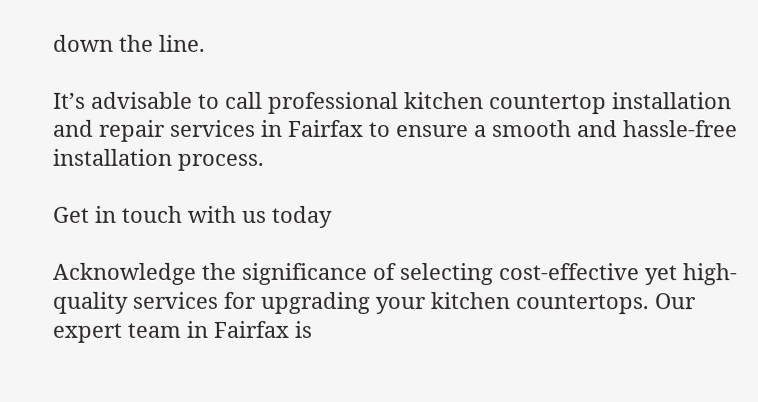down the line.

It’s advisable to call professional kitchen countertop installation and repair services in Fairfax to ensure a smooth and hassle-free installation process.

Get in touch with us today

Acknowledge the significance of selecting cost-effective yet high-quality services for upgrading your kitchen countertops. Our expert team in Fairfax is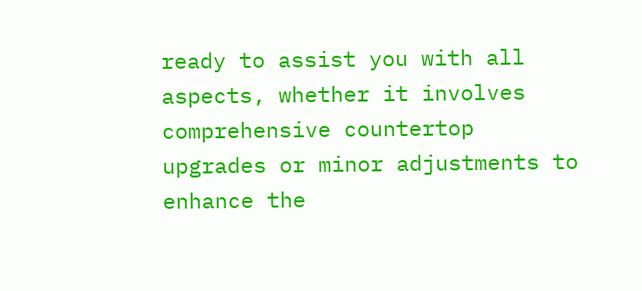ready to assist you with all aspects, whether it involves comprehensive countertop upgrades or minor adjustments to enhance the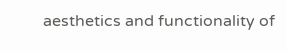aesthetics and functionality of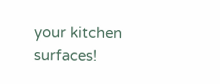your kitchen surfaces!